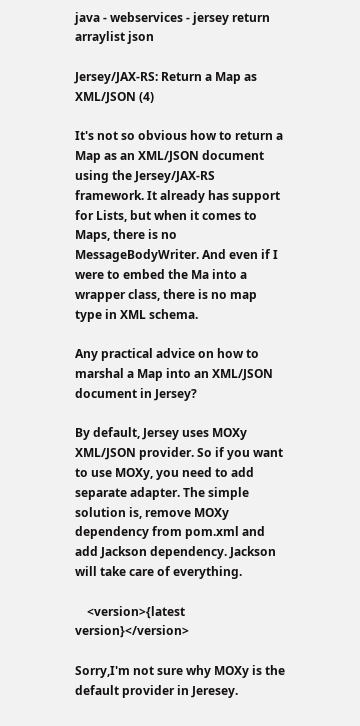java - webservices - jersey return arraylist json

Jersey/JAX-RS: Return a Map as XML/JSON (4)

It's not so obvious how to return a Map as an XML/JSON document using the Jersey/JAX-RS framework. It already has support for Lists, but when it comes to Maps, there is no MessageBodyWriter. And even if I were to embed the Ma into a wrapper class, there is no map type in XML schema.

Any practical advice on how to marshal a Map into an XML/JSON document in Jersey?

By default, Jersey uses MOXy XML/JSON provider. So if you want to use MOXy, you need to add separate adapter. The simple solution is, remove MOXy dependency from pom.xml and add Jackson dependency. Jackson will take care of everything.

    <version>{latest version}</version>

Sorry,I'm not sure why MOXy is the default provider in Jeresey.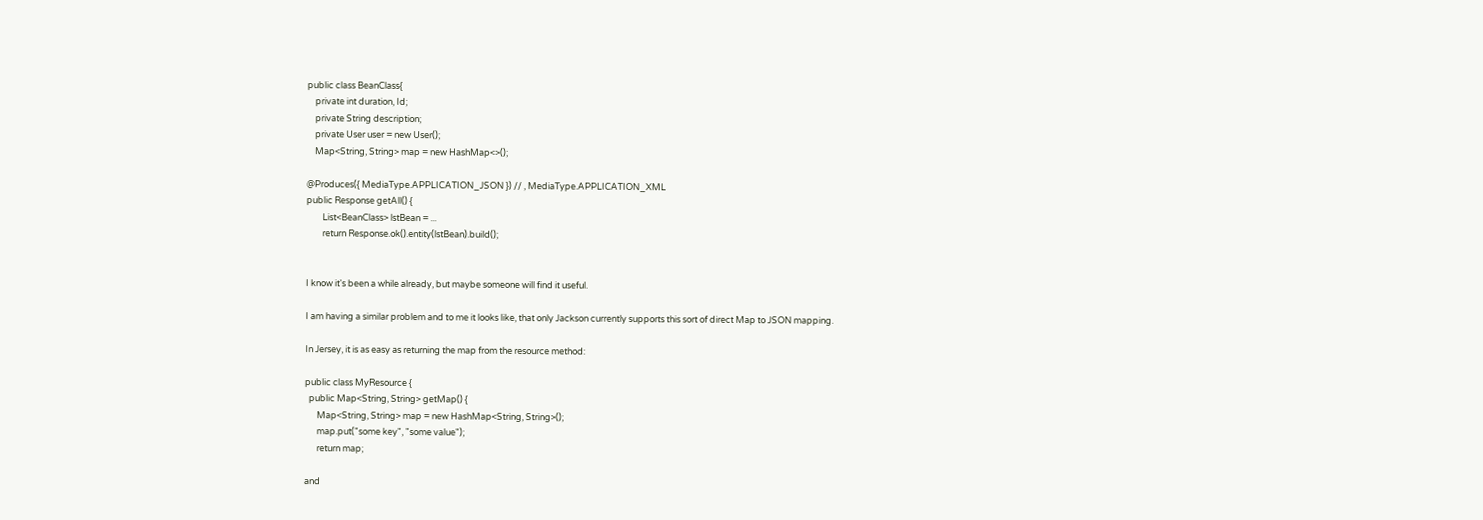public class BeanClass{
    private int duration, Id;
    private String description;
    private User user = new User();
    Map<String, String> map = new HashMap<>();

@Produces({ MediaType.APPLICATION_JSON }) // , MediaType.APPLICATION_XML
public Response getAll() {
        List<BeanClass> lstBean = ...
        return Response.ok().entity(lstBean).build();


I know it's been a while already, but maybe someone will find it useful.

I am having a similar problem and to me it looks like, that only Jackson currently supports this sort of direct Map to JSON mapping.

In Jersey, it is as easy as returning the map from the resource method:

public class MyResource {
  public Map<String, String> getMap() {
      Map<String, String> map = new HashMap<String, String>();
      map.put("some key", "some value");
      return map;

and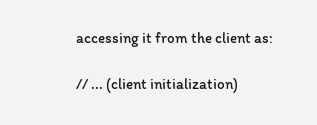accessing it from the client as:

// ... (client initialization)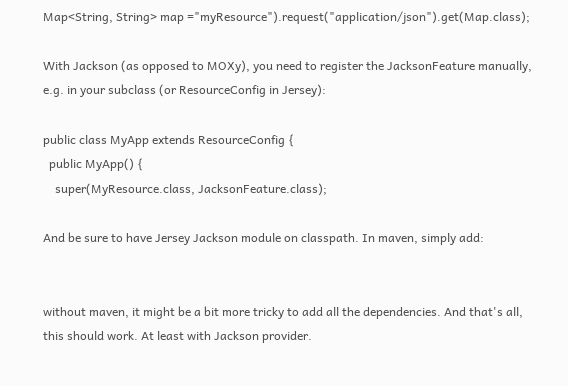Map<String, String> map ="myResource").request("application/json").get(Map.class);

With Jackson (as opposed to MOXy), you need to register the JacksonFeature manually, e.g. in your subclass (or ResourceConfig in Jersey):

public class MyApp extends ResourceConfig {
  public MyApp() {
    super(MyResource.class, JacksonFeature.class);

And be sure to have Jersey Jackson module on classpath. In maven, simply add:


without maven, it might be a bit more tricky to add all the dependencies. And that's all, this should work. At least with Jackson provider.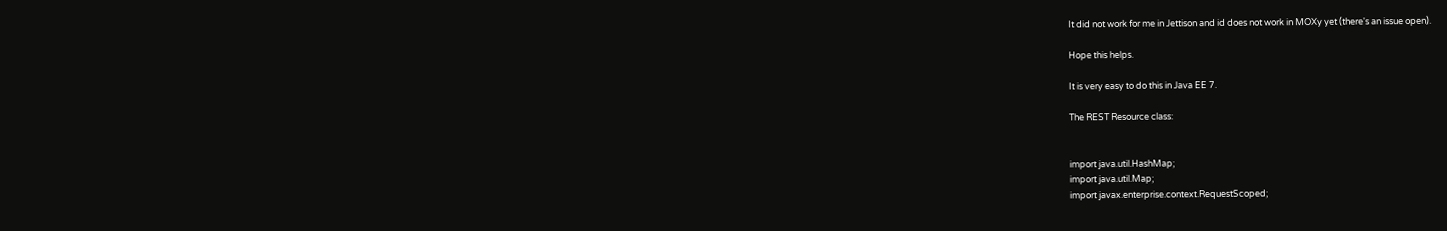It did not work for me in Jettison and id does not work in MOXy yet (there's an issue open).

Hope this helps.

It is very easy to do this in Java EE 7.

The REST Resource class:


import java.util.HashMap;
import java.util.Map;
import javax.enterprise.context.RequestScoped;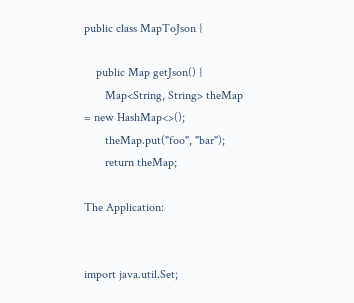public class MapToJson {

    public Map getJson() {
       Map<String, String> theMap = new HashMap<>();
       theMap.put("foo", "bar");
       return theMap;

The Application:


import java.util.Set;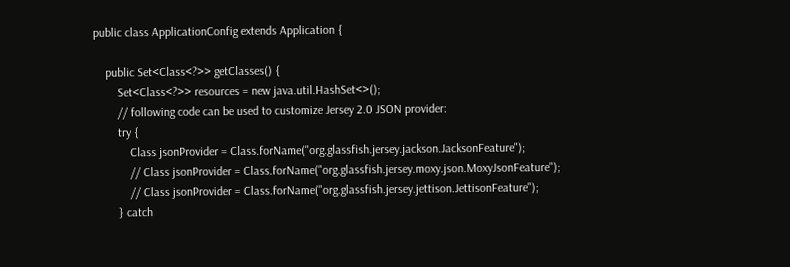public class ApplicationConfig extends Application {

    public Set<Class<?>> getClasses() {
        Set<Class<?>> resources = new java.util.HashSet<>();
        // following code can be used to customize Jersey 2.0 JSON provider:
        try {
            Class jsonProvider = Class.forName("org.glassfish.jersey.jackson.JacksonFeature");
            // Class jsonProvider = Class.forName("org.glassfish.jersey.moxy.json.MoxyJsonFeature");
            // Class jsonProvider = Class.forName("org.glassfish.jersey.jettison.JettisonFeature");
        } catch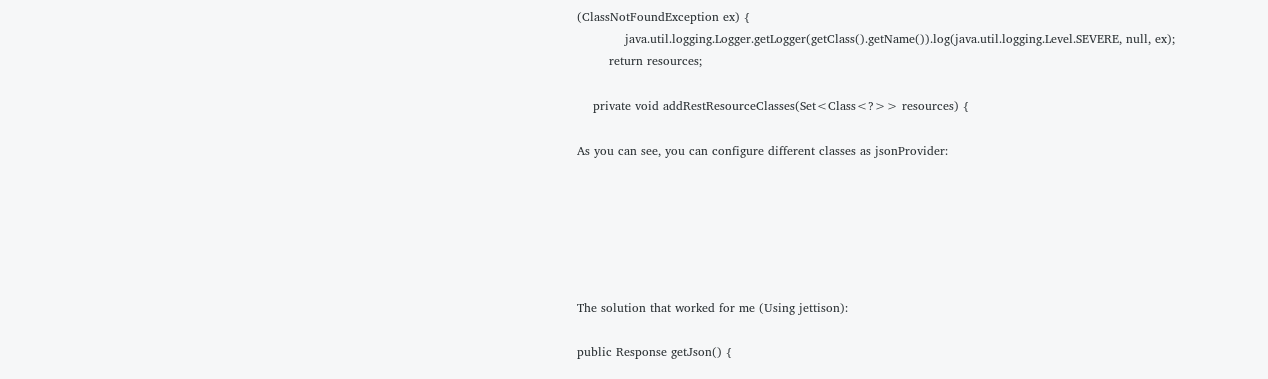(ClassNotFoundException ex) {
            java.util.logging.Logger.getLogger(getClass().getName()).log(java.util.logging.Level.SEVERE, null, ex);
        return resources;

    private void addRestResourceClasses(Set<Class<?>> resources) {

As you can see, you can configure different classes as jsonProvider:






The solution that worked for me (Using jettison):

public Response getJson() {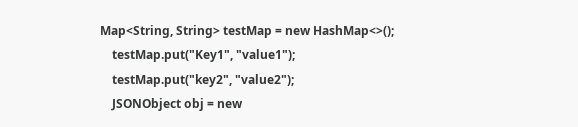Map<String, String> testMap = new HashMap<>();
    testMap.put("Key1", "value1");
    testMap.put("key2", "value2");
    JSONObject obj = new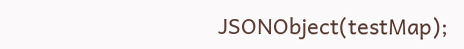JSONObject(testMap);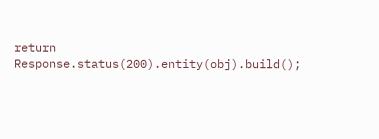return Response.status(200).entity(obj).build();